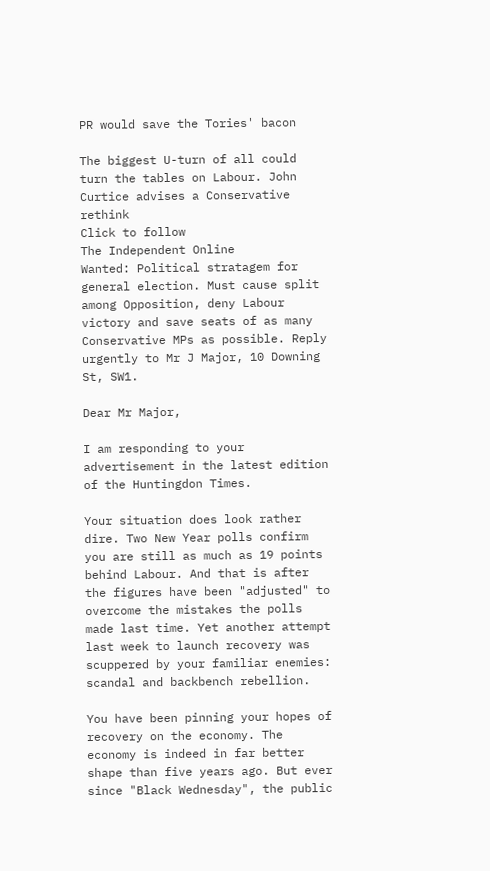PR would save the Tories' bacon

The biggest U-turn of all could turn the tables on Labour. John Curtice advises a Conservative rethink
Click to follow
The Independent Online
Wanted: Political stratagem for general election. Must cause split among Opposition, deny Labour victory and save seats of as many Conservative MPs as possible. Reply urgently to Mr J Major, 10 Downing St, SW1.

Dear Mr Major,

I am responding to your advertisement in the latest edition of the Huntingdon Times.

Your situation does look rather dire. Two New Year polls confirm you are still as much as 19 points behind Labour. And that is after the figures have been "adjusted" to overcome the mistakes the polls made last time. Yet another attempt last week to launch recovery was scuppered by your familiar enemies: scandal and backbench rebellion.

You have been pinning your hopes of recovery on the economy. The economy is indeed in far better shape than five years ago. But ever since "Black Wednesday", the public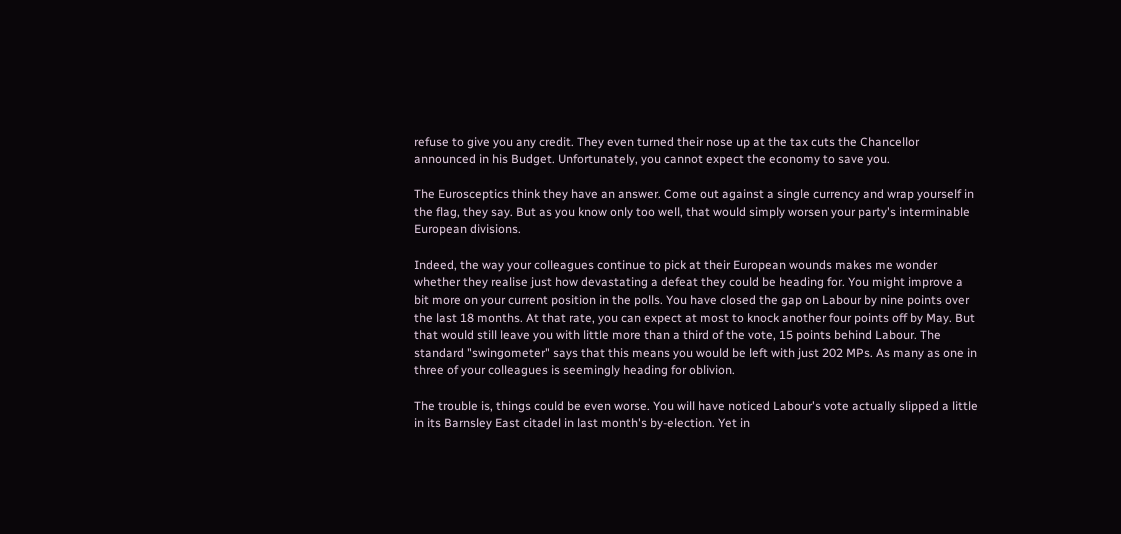refuse to give you any credit. They even turned their nose up at the tax cuts the Chancellor announced in his Budget. Unfortunately, you cannot expect the economy to save you.

The Eurosceptics think they have an answer. Come out against a single currency and wrap yourself in the flag, they say. But as you know only too well, that would simply worsen your party's interminable European divisions.

Indeed, the way your colleagues continue to pick at their European wounds makes me wonder whether they realise just how devastating a defeat they could be heading for. You might improve a bit more on your current position in the polls. You have closed the gap on Labour by nine points over the last 18 months. At that rate, you can expect at most to knock another four points off by May. But that would still leave you with little more than a third of the vote, 15 points behind Labour. The standard "swingometer" says that this means you would be left with just 202 MPs. As many as one in three of your colleagues is seemingly heading for oblivion.

The trouble is, things could be even worse. You will have noticed Labour's vote actually slipped a little in its Barnsley East citadel in last month's by-election. Yet in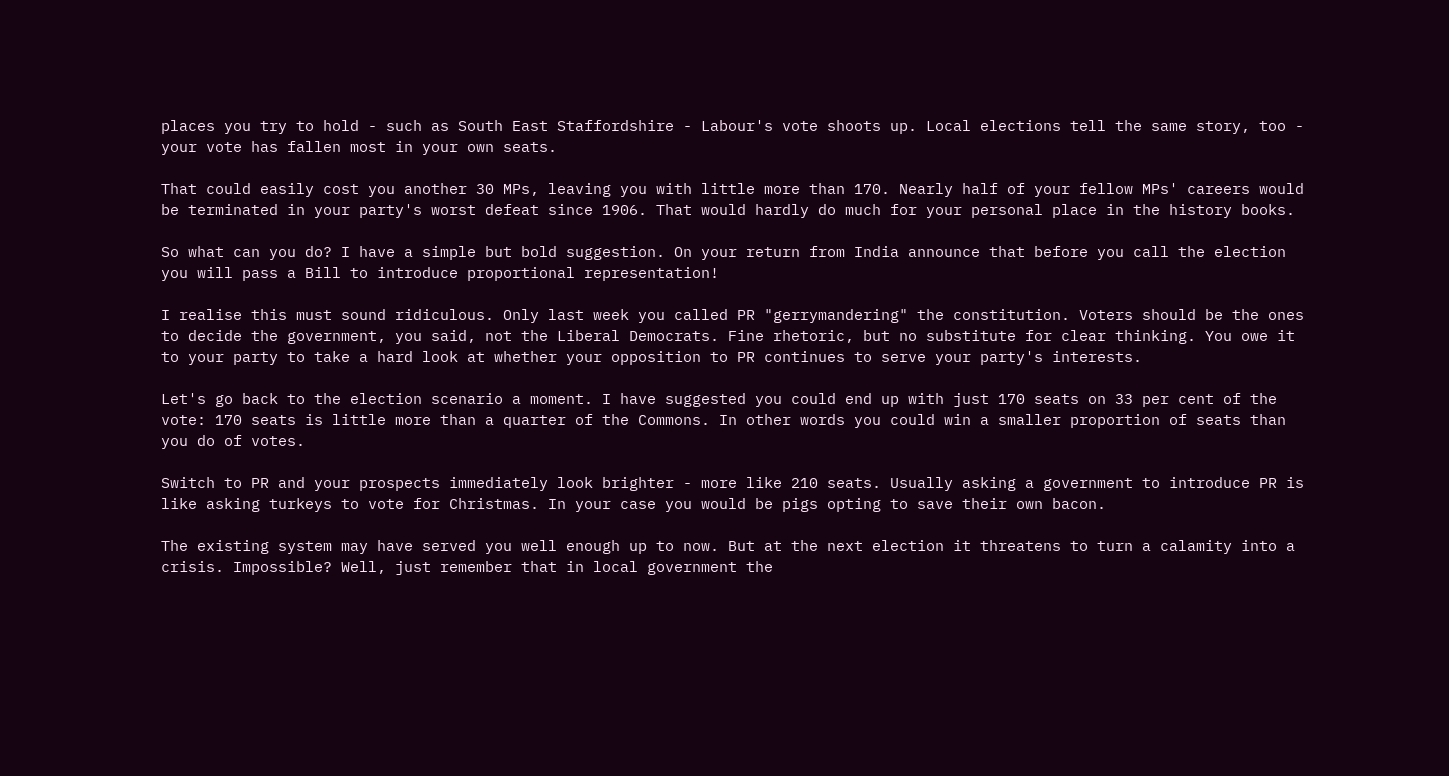places you try to hold - such as South East Staffordshire - Labour's vote shoots up. Local elections tell the same story, too - your vote has fallen most in your own seats.

That could easily cost you another 30 MPs, leaving you with little more than 170. Nearly half of your fellow MPs' careers would be terminated in your party's worst defeat since 1906. That would hardly do much for your personal place in the history books.

So what can you do? I have a simple but bold suggestion. On your return from India announce that before you call the election you will pass a Bill to introduce proportional representation!

I realise this must sound ridiculous. Only last week you called PR "gerrymandering" the constitution. Voters should be the ones to decide the government, you said, not the Liberal Democrats. Fine rhetoric, but no substitute for clear thinking. You owe it to your party to take a hard look at whether your opposition to PR continues to serve your party's interests.

Let's go back to the election scenario a moment. I have suggested you could end up with just 170 seats on 33 per cent of the vote: 170 seats is little more than a quarter of the Commons. In other words you could win a smaller proportion of seats than you do of votes.

Switch to PR and your prospects immediately look brighter - more like 210 seats. Usually asking a government to introduce PR is like asking turkeys to vote for Christmas. In your case you would be pigs opting to save their own bacon.

The existing system may have served you well enough up to now. But at the next election it threatens to turn a calamity into a crisis. Impossible? Well, just remember that in local government the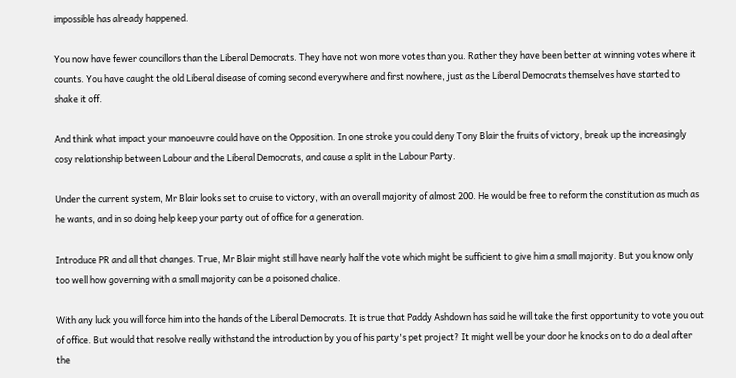impossible has already happened.

You now have fewer councillors than the Liberal Democrats. They have not won more votes than you. Rather they have been better at winning votes where it counts. You have caught the old Liberal disease of coming second everywhere and first nowhere, just as the Liberal Democrats themselves have started to shake it off.

And think what impact your manoeuvre could have on the Opposition. In one stroke you could deny Tony Blair the fruits of victory, break up the increasingly cosy relationship between Labour and the Liberal Democrats, and cause a split in the Labour Party.

Under the current system, Mr Blair looks set to cruise to victory, with an overall majority of almost 200. He would be free to reform the constitution as much as he wants, and in so doing help keep your party out of office for a generation.

Introduce PR and all that changes. True, Mr Blair might still have nearly half the vote which might be sufficient to give him a small majority. But you know only too well how governing with a small majority can be a poisoned chalice.

With any luck you will force him into the hands of the Liberal Democrats. It is true that Paddy Ashdown has said he will take the first opportunity to vote you out of office. But would that resolve really withstand the introduction by you of his party's pet project? It might well be your door he knocks on to do a deal after the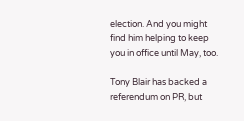election. And you might find him helping to keep you in office until May, too.

Tony Blair has backed a referendum on PR, but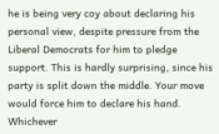he is being very coy about declaring his personal view, despite pressure from the Liberal Democrats for him to pledge support. This is hardly surprising, since his party is split down the middle. Your move would force him to declare his hand. Whichever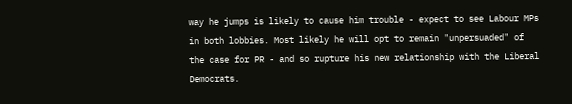way he jumps is likely to cause him trouble - expect to see Labour MPs in both lobbies. Most likely he will opt to remain "unpersuaded" of the case for PR - and so rupture his new relationship with the Liberal Democrats.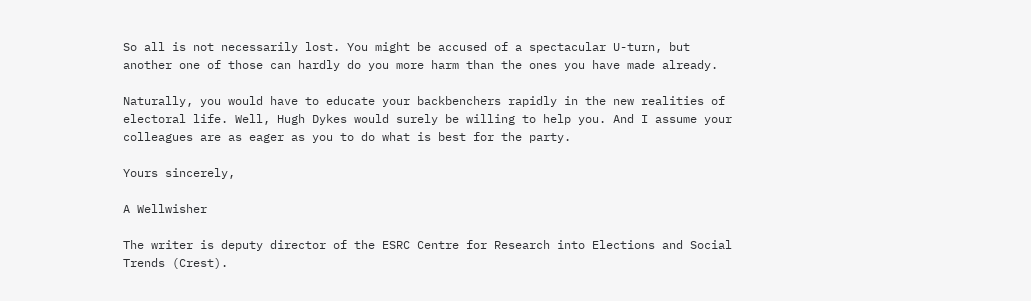So all is not necessarily lost. You might be accused of a spectacular U-turn, but another one of those can hardly do you more harm than the ones you have made already.

Naturally, you would have to educate your backbenchers rapidly in the new realities of electoral life. Well, Hugh Dykes would surely be willing to help you. And I assume your colleagues are as eager as you to do what is best for the party.

Yours sincerely,

A Wellwisher

The writer is deputy director of the ESRC Centre for Research into Elections and Social Trends (Crest).